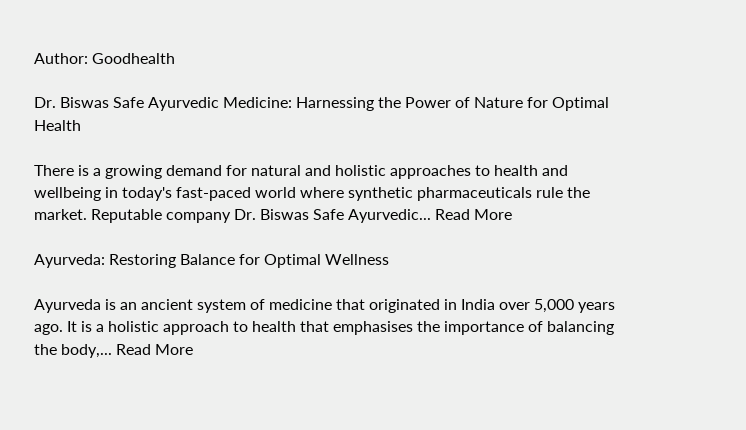Author: Goodhealth

Dr. Biswas Safe Ayurvedic Medicine: Harnessing the Power of Nature for Optimal Health

There is a growing demand for natural and holistic approaches to health and wellbeing in today's fast-paced world where synthetic pharmaceuticals rule the market. Reputable company Dr. Biswas Safe Ayurvedic... Read More

Ayurveda: Restoring Balance for Optimal Wellness

Ayurveda is an ancient system of medicine that originated in India over 5,000 years ago. It is a holistic approach to health that emphasises the importance of balancing the body,... Read More